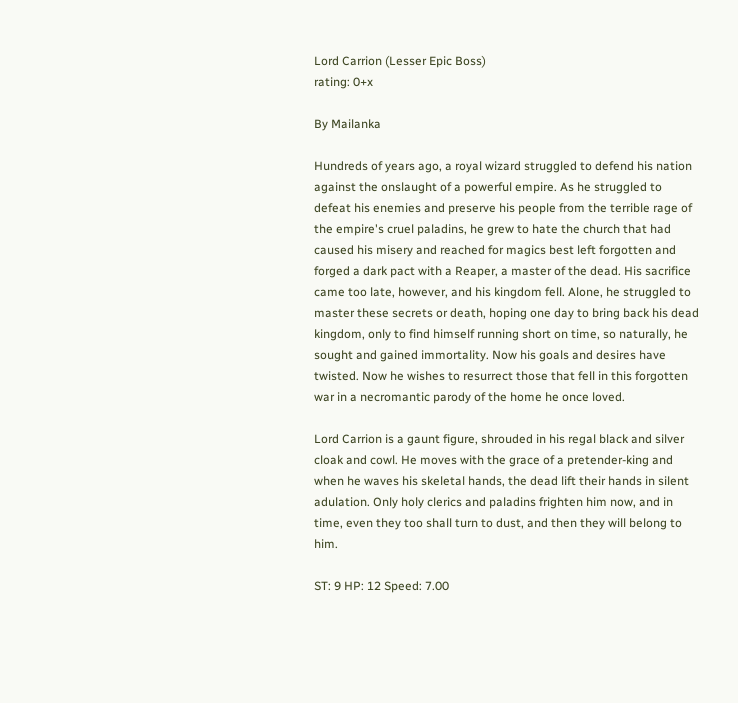Lord Carrion (Lesser Epic Boss)
rating: 0+x

By Mailanka

Hundreds of years ago, a royal wizard struggled to defend his nation against the onslaught of a powerful empire. As he struggled to defeat his enemies and preserve his people from the terrible rage of the empire's cruel paladins, he grew to hate the church that had caused his misery and reached for magics best left forgotten and forged a dark pact with a Reaper, a master of the dead. His sacrifice came too late, however, and his kingdom fell. Alone, he struggled to master these secrets or death, hoping one day to bring back his dead kingdom, only to find himself running short on time, so naturally, he sought and gained immortality. Now his goals and desires have twisted. Now he wishes to resurrect those that fell in this forgotten war in a necromantic parody of the home he once loved.

Lord Carrion is a gaunt figure, shrouded in his regal black and silver cloak and cowl. He moves with the grace of a pretender-king and when he waves his skeletal hands, the dead lift their hands in silent adulation. Only holy clerics and paladins frighten him now, and in time, even they too shall turn to dust, and then they will belong to him.

ST: 9 HP: 12 Speed: 7.00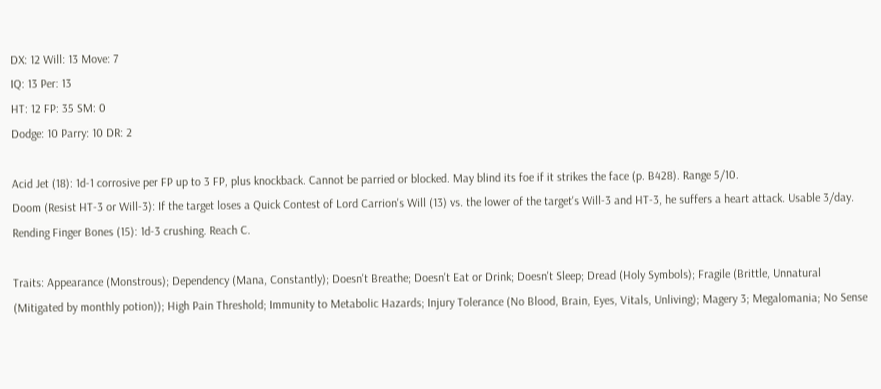DX: 12 Will: 13 Move: 7
IQ: 13 Per: 13
HT: 12 FP: 35 SM: 0
Dodge: 10 Parry: 10 DR: 2

Acid Jet (18): 1d-1 corrosive per FP up to 3 FP, plus knockback. Cannot be parried or blocked. May blind its foe if it strikes the face (p. B428). Range 5/10.
Doom (Resist HT-3 or Will-3): If the target loses a Quick Contest of Lord Carrion's Will (13) vs. the lower of the target's Will-3 and HT-3, he suffers a heart attack. Usable 3/day.
Rending Finger Bones (15): 1d-3 crushing. Reach C.

Traits: Appearance (Monstrous); Dependency (Mana, Constantly); Doesn't Breathe; Doesn't Eat or Drink; Doesn't Sleep; Dread (Holy Symbols); Fragile (Brittle, Unnatural (Mitigated by monthly potion)); High Pain Threshold; Immunity to Metabolic Hazards; Injury Tolerance (No Blood, Brain, Eyes, Vitals, Unliving); Magery 3; Megalomania; No Sense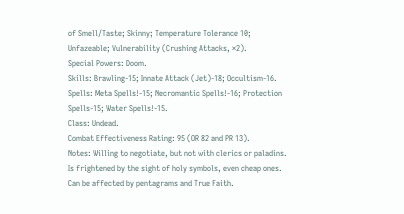of Smell/Taste; Skinny; Temperature Tolerance 10; Unfazeable; Vulnerability (Crushing Attacks, ×2).
Special Powers: Doom.
Skills: Brawling-15; Innate Attack (Jet)-18; Occultism-16.
Spells: Meta Spells!-15; Necromantic Spells!-16; Protection Spells-15; Water Spells!-15.
Class: Undead.
Combat Effectiveness Rating: 95 (OR 82 and PR 13).
Notes: Willing to negotiate, but not with clerics or paladins. Is frightened by the sight of holy symbols, even cheap ones. Can be affected by pentagrams and True Faith.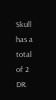Skull has a total of 2 DR.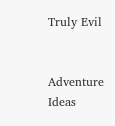Truly Evil


Adventure Ideas